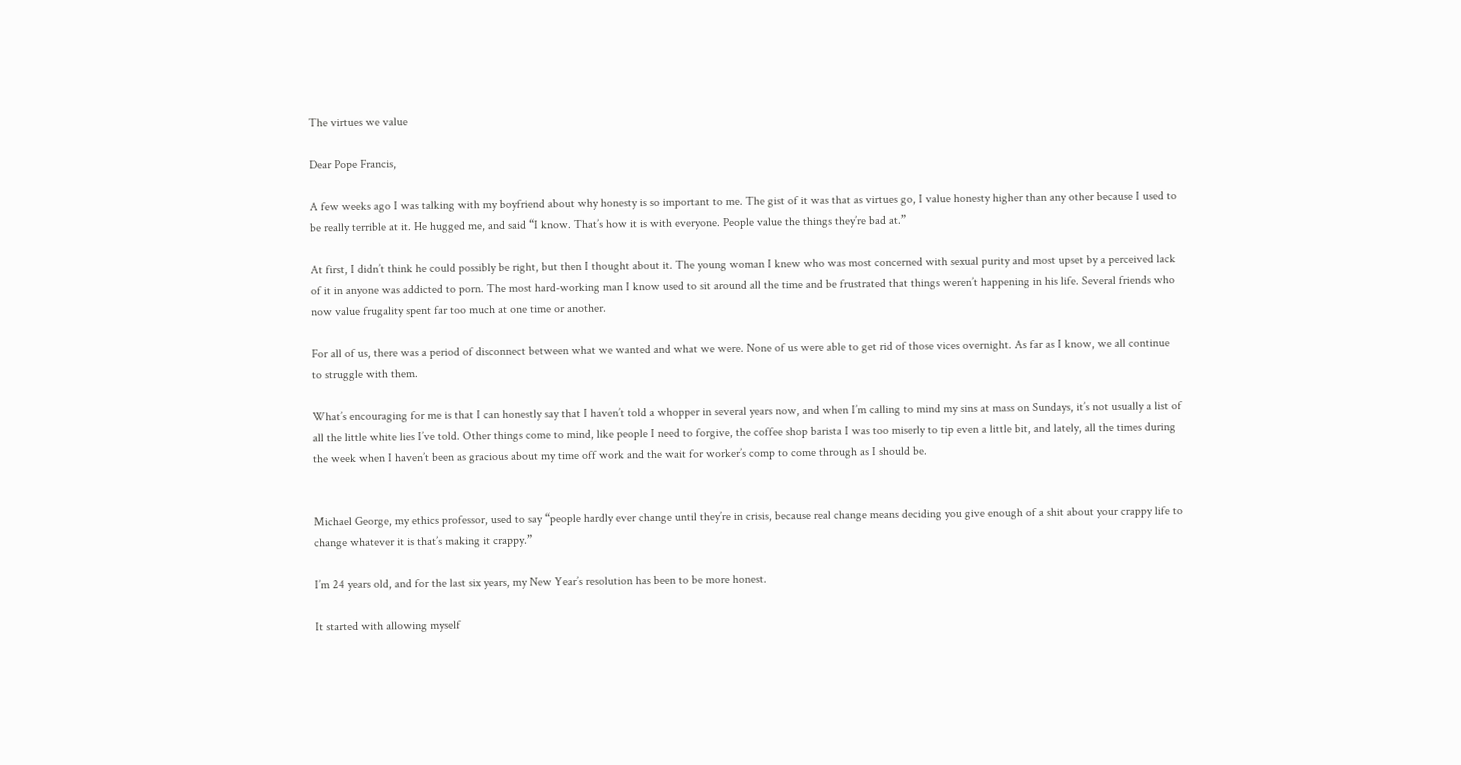The virtues we value

Dear Pope Francis,

A few weeks ago I was talking with my boyfriend about why honesty is so important to me. The gist of it was that as virtues go, I value honesty higher than any other because I used to be really terrible at it. He hugged me, and said “I know. That’s how it is with everyone. People value the things they’re bad at.”

At first, I didn’t think he could possibly be right, but then I thought about it. The young woman I knew who was most concerned with sexual purity and most upset by a perceived lack of it in anyone was addicted to porn. The most hard-working man I know used to sit around all the time and be frustrated that things weren’t happening in his life. Several friends who now value frugality spent far too much at one time or another.

For all of us, there was a period of disconnect between what we wanted and what we were. None of us were able to get rid of those vices overnight. As far as I know, we all continue to struggle with them.

What’s encouraging for me is that I can honestly say that I haven’t told a whopper in several years now, and when I’m calling to mind my sins at mass on Sundays, it’s not usually a list of all the little white lies I’ve told. Other things come to mind, like people I need to forgive, the coffee shop barista I was too miserly to tip even a little bit, and lately, all the times during the week when I haven’t been as gracious about my time off work and the wait for worker’s comp to come through as I should be.


Michael George, my ethics professor, used to say “people hardly ever change until they’re in crisis, because real change means deciding you give enough of a shit about your crappy life to change whatever it is that’s making it crappy.”

I’m 24 years old, and for the last six years, my New Year’s resolution has been to be more honest.

It started with allowing myself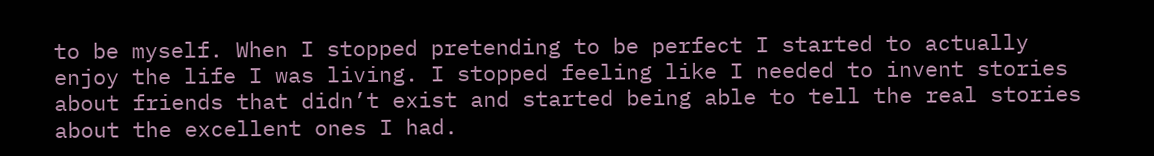to be myself. When I stopped pretending to be perfect I started to actually enjoy the life I was living. I stopped feeling like I needed to invent stories about friends that didn’t exist and started being able to tell the real stories about the excellent ones I had.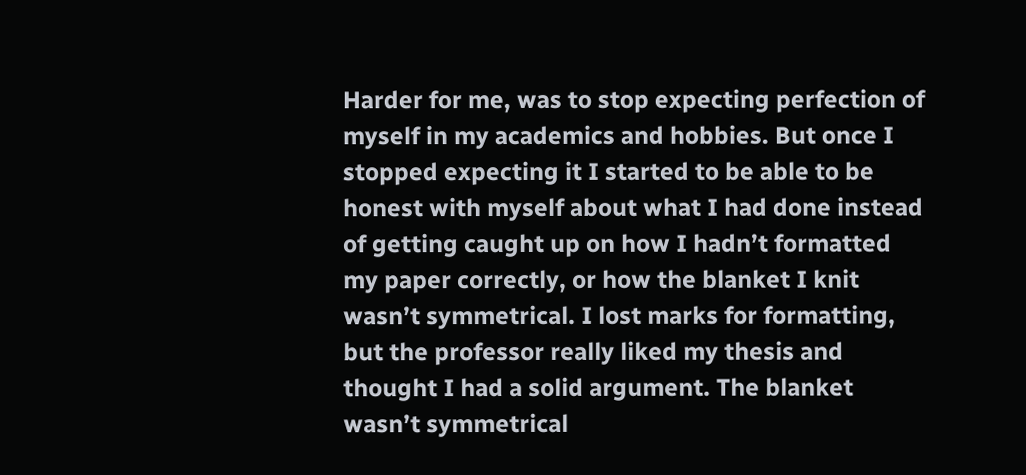Harder for me, was to stop expecting perfection of myself in my academics and hobbies. But once I stopped expecting it I started to be able to be honest with myself about what I had done instead of getting caught up on how I hadn’t formatted my paper correctly, or how the blanket I knit wasn’t symmetrical. I lost marks for formatting, but the professor really liked my thesis and thought I had a solid argument. The blanket wasn’t symmetrical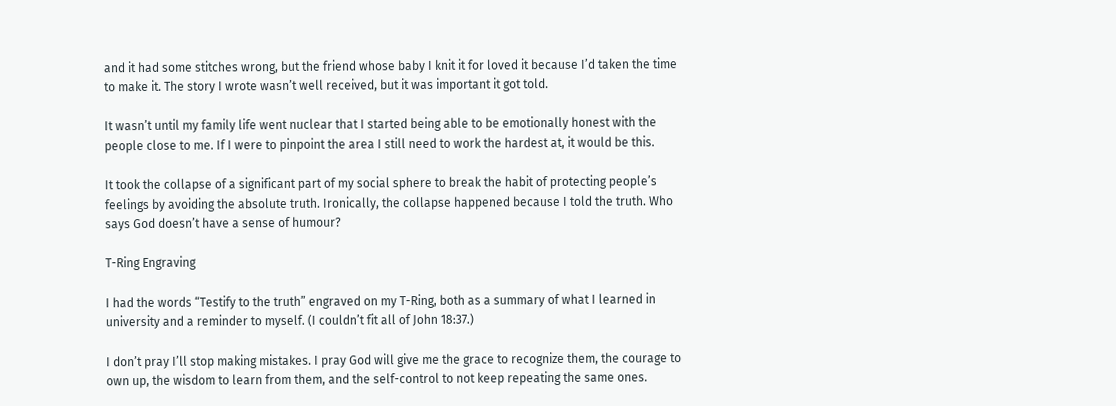and it had some stitches wrong, but the friend whose baby I knit it for loved it because I’d taken the time to make it. The story I wrote wasn’t well received, but it was important it got told.

It wasn’t until my family life went nuclear that I started being able to be emotionally honest with the people close to me. If I were to pinpoint the area I still need to work the hardest at, it would be this.

It took the collapse of a significant part of my social sphere to break the habit of protecting people’s feelings by avoiding the absolute truth. Ironically, the collapse happened because I told the truth. Who says God doesn’t have a sense of humour?

T-Ring Engraving

I had the words “Testify to the truth” engraved on my T-Ring, both as a summary of what I learned in university and a reminder to myself. (I couldn’t fit all of John 18:37.)

I don’t pray I’ll stop making mistakes. I pray God will give me the grace to recognize them, the courage to own up, the wisdom to learn from them, and the self-control to not keep repeating the same ones.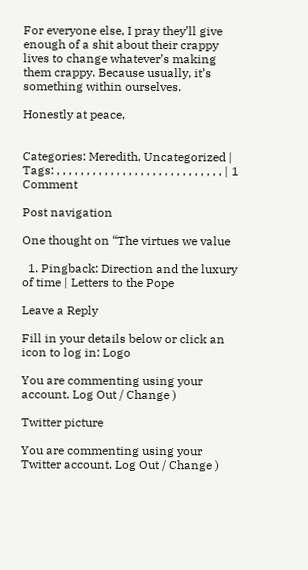For everyone else, I pray they’ll give enough of a shit about their crappy lives to change whatever’s making them crappy. Because usually, it’s something within ourselves.

Honestly at peace,


Categories: Meredith, Uncategorized | Tags: , , , , , , , , , , , , , , , , , , , , , , , , , , , , | 1 Comment

Post navigation

One thought on “The virtues we value

  1. Pingback: Direction and the luxury of time | Letters to the Pope

Leave a Reply

Fill in your details below or click an icon to log in: Logo

You are commenting using your account. Log Out / Change )

Twitter picture

You are commenting using your Twitter account. Log Out / Change )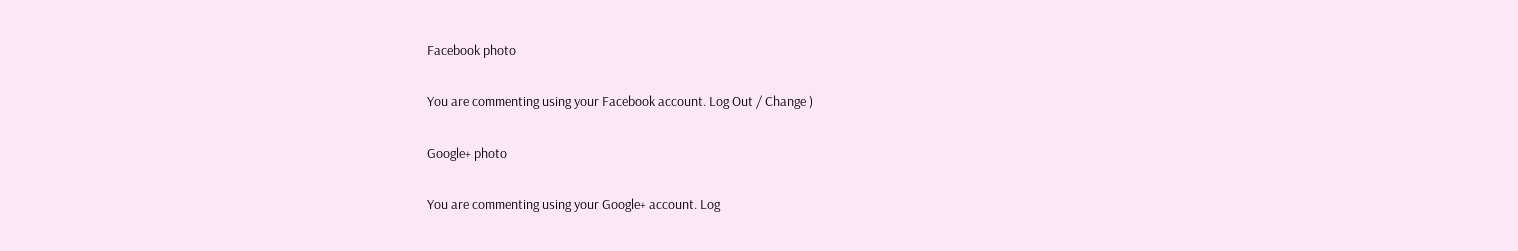Facebook photo

You are commenting using your Facebook account. Log Out / Change )

Google+ photo

You are commenting using your Google+ account. Log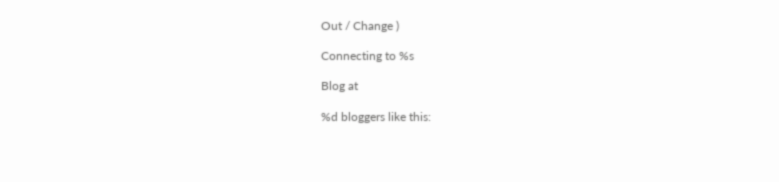Out / Change )

Connecting to %s

Blog at

%d bloggers like this: